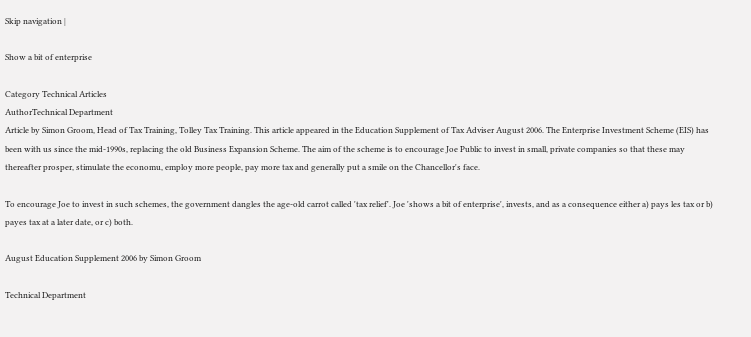Skip navigation |

Show a bit of enterprise

Category Technical Articles
AuthorTechnical Department
Article by Simon Groom, Head of Tax Training, Tolley Tax Training. This article appeared in the Education Supplement of Tax Adviser August 2006. The Enterprise Investment Scheme (EIS) has been with us since the mid-1990s, replacing the old Business Expansion Scheme. The aim of the scheme is to encourage Joe Public to invest in small, private companies so that these may thereafter prosper, stimulate the economu, employ more people, pay more tax and generally put a smile on the Chancellor's face.

To encourage Joe to invest in such schemes, the government dangles the age-old carrot called 'tax relief'. Joe 'shows a bit of enterprise', invests, and as a consequence either a) pays les tax or b) payes tax at a later date, or c) both.

August Education Supplement 2006 by Simon Groom

Technical Department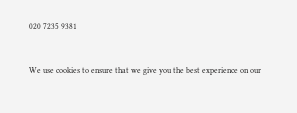020 7235 9381


We use cookies to ensure that we give you the best experience on our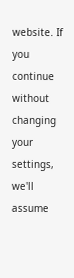website. If you continue without changing your settings, we'll assume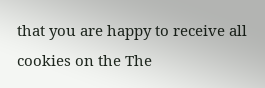that you are happy to receive all cookies on the The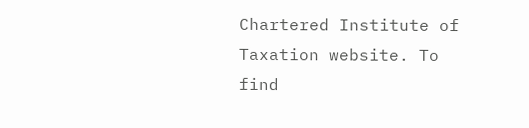Chartered Institute of Taxation website. To find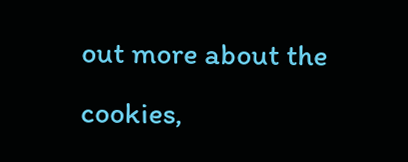out more about the cookies,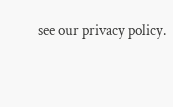see our privacy policy.